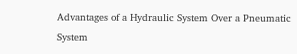Advantages of a Hydraulic System Over a Pneumatic System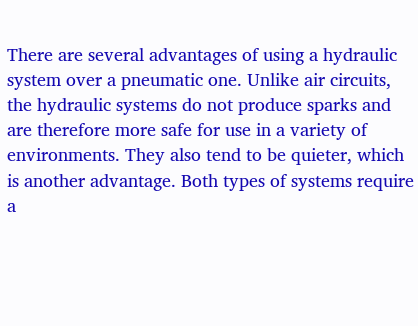There are several advantages of using a hydraulic system over a pneumatic one. Unlike air circuits, the hydraulic systems do not produce sparks and are therefore more safe for use in a variety of environments. They also tend to be quieter, which is another advantage. Both types of systems require a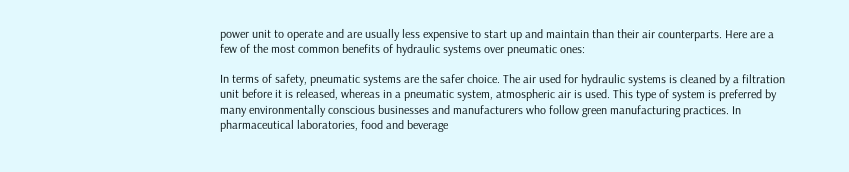power unit to operate and are usually less expensive to start up and maintain than their air counterparts. Here are a few of the most common benefits of hydraulic systems over pneumatic ones:

In terms of safety, pneumatic systems are the safer choice. The air used for hydraulic systems is cleaned by a filtration unit before it is released, whereas in a pneumatic system, atmospheric air is used. This type of system is preferred by many environmentally conscious businesses and manufacturers who follow green manufacturing practices. In pharmaceutical laboratories, food and beverage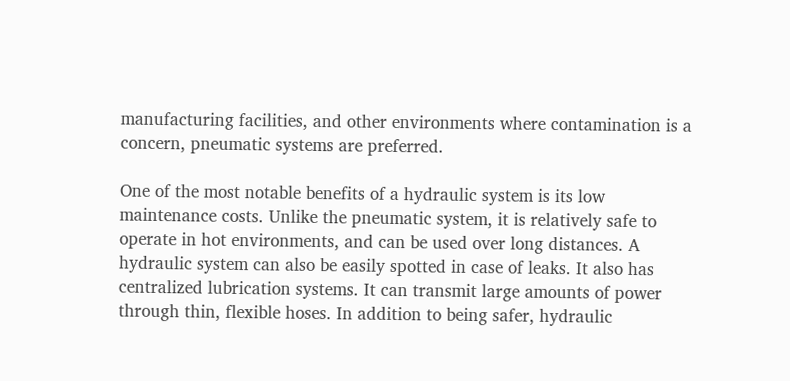manufacturing facilities, and other environments where contamination is a concern, pneumatic systems are preferred.

One of the most notable benefits of a hydraulic system is its low maintenance costs. Unlike the pneumatic system, it is relatively safe to operate in hot environments, and can be used over long distances. A hydraulic system can also be easily spotted in case of leaks. It also has centralized lubrication systems. It can transmit large amounts of power through thin, flexible hoses. In addition to being safer, hydraulic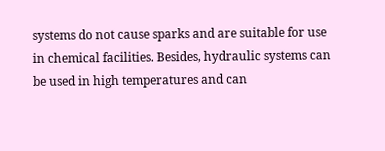systems do not cause sparks and are suitable for use in chemical facilities. Besides, hydraulic systems can be used in high temperatures and can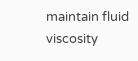maintain fluid viscosity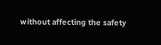without affecting the safety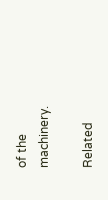of the machinery.

Related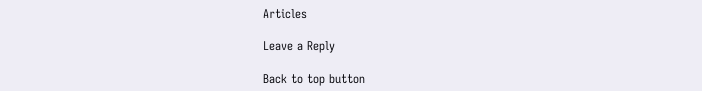Articles

Leave a Reply

Back to top button